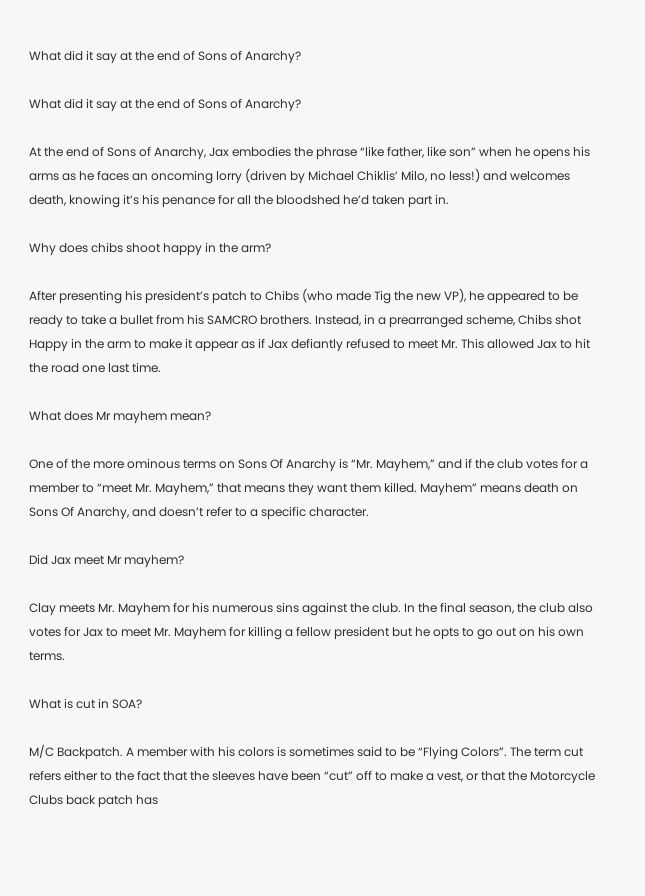What did it say at the end of Sons of Anarchy?

What did it say at the end of Sons of Anarchy?

At the end of Sons of Anarchy, Jax embodies the phrase “like father, like son” when he opens his arms as he faces an oncoming lorry (driven by Michael Chiklis’ Milo, no less!) and welcomes death, knowing it’s his penance for all the bloodshed he’d taken part in.

Why does chibs shoot happy in the arm?

After presenting his president’s patch to Chibs (who made Tig the new VP), he appeared to be ready to take a bullet from his SAMCRO brothers. Instead, in a prearranged scheme, Chibs shot Happy in the arm to make it appear as if Jax defiantly refused to meet Mr. This allowed Jax to hit the road one last time.

What does Mr mayhem mean?

One of the more ominous terms on Sons Of Anarchy is “Mr. Mayhem,” and if the club votes for a member to “meet Mr. Mayhem,” that means they want them killed. Mayhem” means death on Sons Of Anarchy, and doesn’t refer to a specific character.

Did Jax meet Mr mayhem?

Clay meets Mr. Mayhem for his numerous sins against the club. In the final season, the club also votes for Jax to meet Mr. Mayhem for killing a fellow president but he opts to go out on his own terms.

What is cut in SOA?

M/C Backpatch. A member with his colors is sometimes said to be “Flying Colors”. The term cut refers either to the fact that the sleeves have been “cut” off to make a vest, or that the Motorcycle Clubs back patch has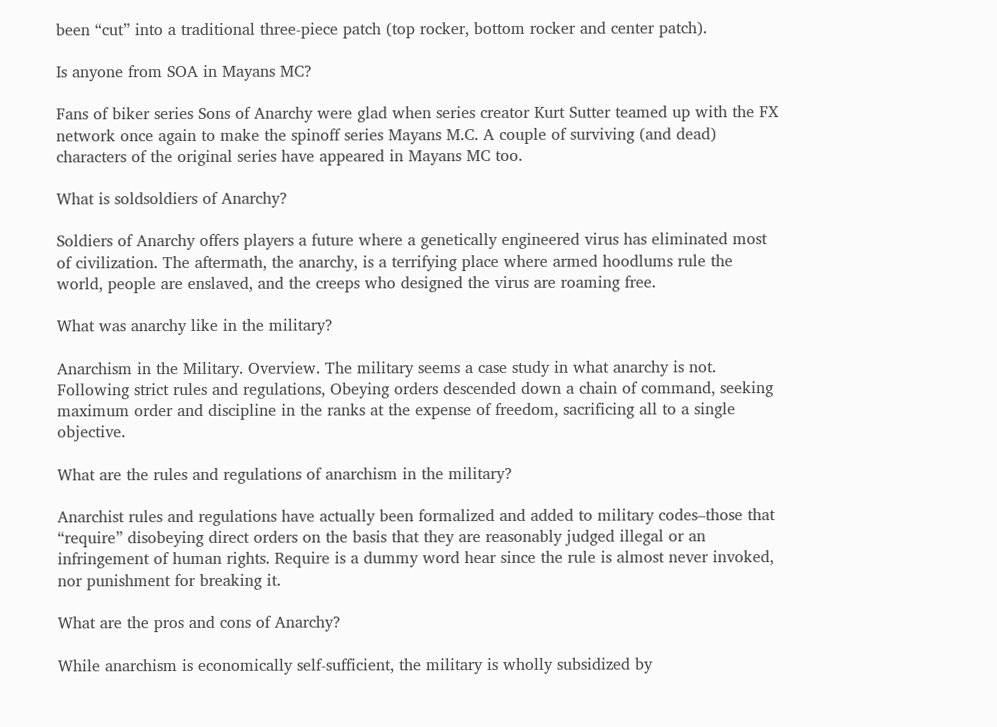been “cut” into a traditional three-piece patch (top rocker, bottom rocker and center patch).

Is anyone from SOA in Mayans MC?

Fans of biker series Sons of Anarchy were glad when series creator Kurt Sutter teamed up with the FX network once again to make the spinoff series Mayans M.C. A couple of surviving (and dead) characters of the original series have appeared in Mayans MC too.

What is soldsoldiers of Anarchy?

Soldiers of Anarchy offers players a future where a genetically engineered virus has eliminated most of civilization. The aftermath, the anarchy, is a terrifying place where armed hoodlums rule the world, people are enslaved, and the creeps who designed the virus are roaming free.

What was anarchy like in the military?

Anarchism in the Military. Overview. The military seems a case study in what anarchy is not. Following strict rules and regulations, Obeying orders descended down a chain of command, seeking maximum order and discipline in the ranks at the expense of freedom, sacrificing all to a single objective.

What are the rules and regulations of anarchism in the military?

Anarchist rules and regulations have actually been formalized and added to military codes–those that “require” disobeying direct orders on the basis that they are reasonably judged illegal or an infringement of human rights. Require is a dummy word hear since the rule is almost never invoked, nor punishment for breaking it.

What are the pros and cons of Anarchy?

While anarchism is economically self-sufficient, the military is wholly subsidized by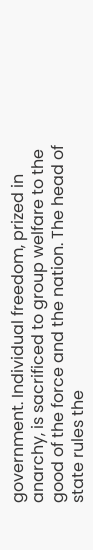government. Individual freedom, prized in anarchy, is sacrificed to group welfare to the good of the force and the nation. The head of state rules the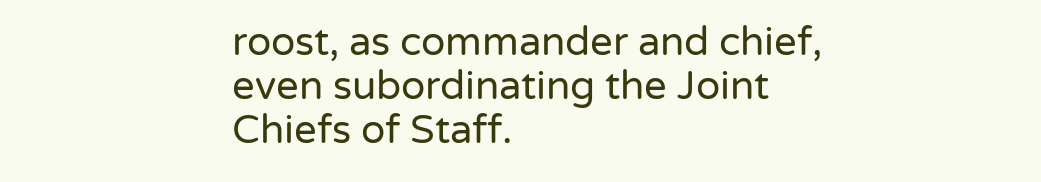roost, as commander and chief, even subordinating the Joint Chiefs of Staff.